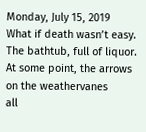Monday, July 15, 2019
What if death wasn’t easy. The bathtub, full of liquor.
At some point, the arrows on the weathervanes
all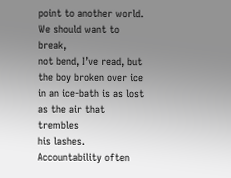point to another world. We should want to break,
not bend, I’ve read, but the boy broken over ice
in an ice-bath is as lost as the air that trembles
his lashes. Accountability often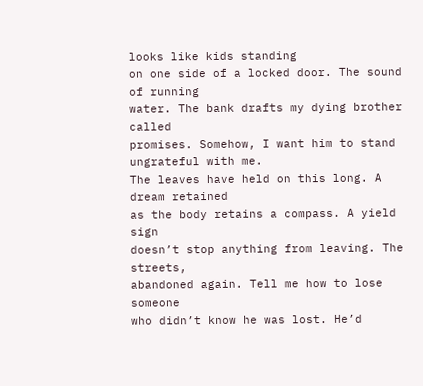looks like kids standing
on one side of a locked door. The sound of running
water. The bank drafts my dying brother called
promises. Somehow, I want him to stand ungrateful with me.
The leaves have held on this long. A dream retained
as the body retains a compass. A yield sign
doesn’t stop anything from leaving. The streets,
abandoned again. Tell me how to lose someone
who didn’t know he was lost. He’d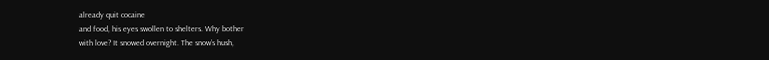already quit cocaine
and food, his eyes swollen to shelters. Why bother
with love? It snowed overnight. The snow’s hush,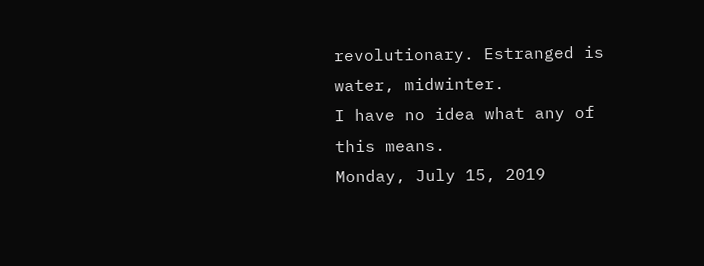revolutionary. Estranged is water, midwinter.
I have no idea what any of this means.
Monday, July 15, 2019